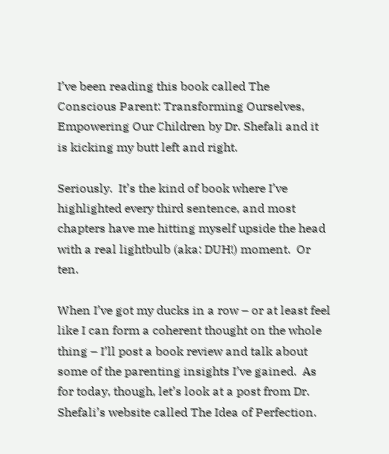I’ve been reading this book called The Conscious Parent: Transforming Ourselves, Empowering Our Children by Dr. Shefali and it is kicking my butt left and right.

Seriously.  It’s the kind of book where I’ve highlighted every third sentence, and most chapters have me hitting myself upside the head with a real lightbulb (aka: DUH!) moment.  Or ten.

When I’ve got my ducks in a row – or at least feel like I can form a coherent thought on the whole thing – I’ll post a book review and talk about some of the parenting insights I’ve gained.  As for today, though, let’s look at a post from Dr. Shefali’s website called The Idea of Perfection.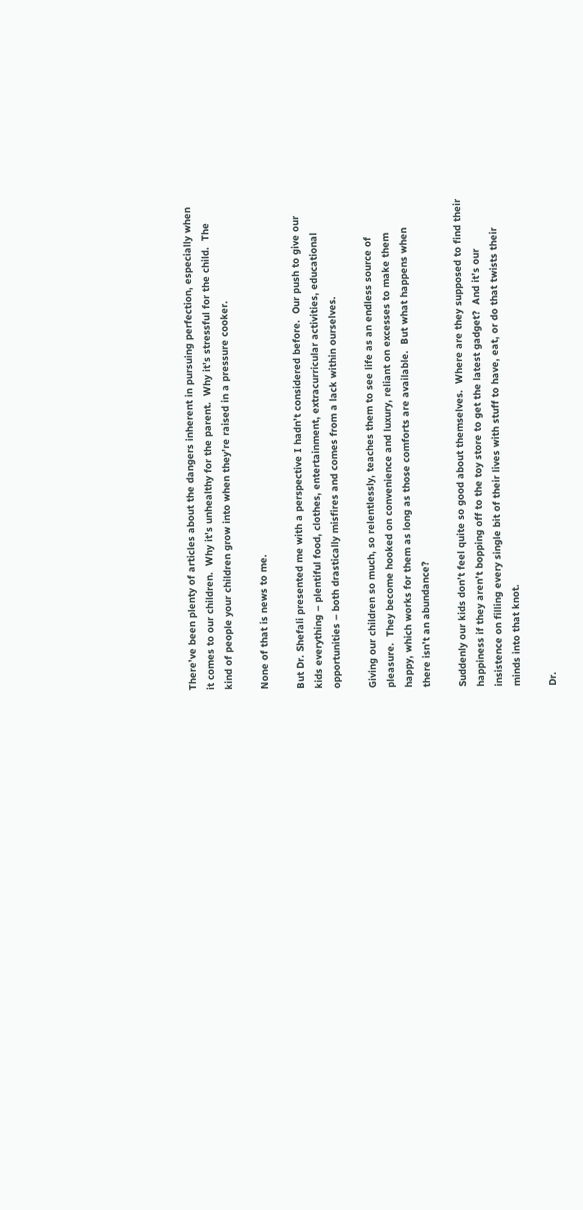There’ve been plenty of articles about the dangers inherent in pursuing perfection, especially when it comes to our children.  Why it’s unhealthy for the parent.  Why it’s stressful for the child.  The kind of people your children grow into when they’re raised in a pressure cooker.

None of that is news to me.

But Dr. Shefali presented me with a perspective I hadn’t considered before.  Our push to give our kids everything – plentiful food, clothes, entertainment, extracurricular activities, educational opportunities – both drastically misfires and comes from a lack within ourselves.

Giving our children so much, so relentlessly, teaches them to see life as an endless source of pleasure.  They become hooked on convenience and luxury, reliant on excesses to make them happy, which works for them as long as those comforts are available.  But what happens when there isn’t an abundance?

Suddenly our kids don’t feel quite so good about themselves.  Where are they supposed to find their happiness if they aren’t bopping off to the toy store to get the latest gadget?  And it’s our insistence on filling every single bit of their lives with stuff to have, eat, or do that twists their minds into that knot.

Dr.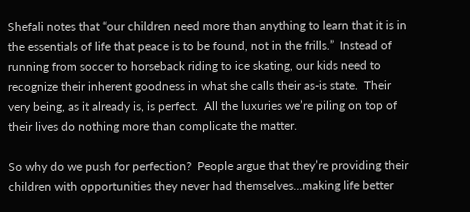Shefali notes that “our children need more than anything to learn that it is in the essentials of life that peace is to be found, not in the frills.”  Instead of running from soccer to horseback riding to ice skating, our kids need to recognize their inherent goodness in what she calls their as-is state.  Their very being, as it already is, is perfect.  All the luxuries we’re piling on top of their lives do nothing more than complicate the matter.

So why do we push for perfection?  People argue that they’re providing their children with opportunities they never had themselves…making life better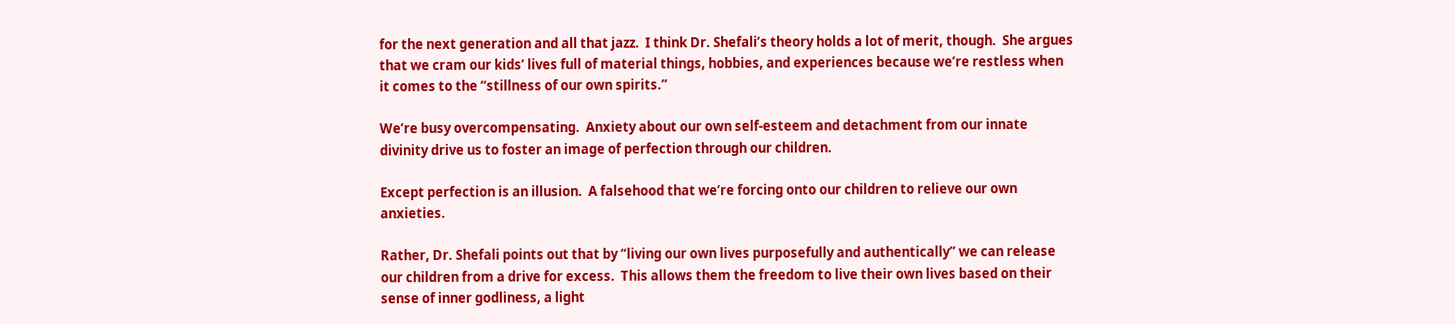for the next generation and all that jazz.  I think Dr. Shefali’s theory holds a lot of merit, though.  She argues that we cram our kids’ lives full of material things, hobbies, and experiences because we’re restless when it comes to the “stillness of our own spirits.”

We’re busy overcompensating.  Anxiety about our own self-esteem and detachment from our innate divinity drive us to foster an image of perfection through our children.

Except perfection is an illusion.  A falsehood that we’re forcing onto our children to relieve our own anxieties.

Rather, Dr. Shefali points out that by “living our own lives purposefully and authentically” we can release our children from a drive for excess.  This allows them the freedom to live their own lives based on their sense of inner godliness, a light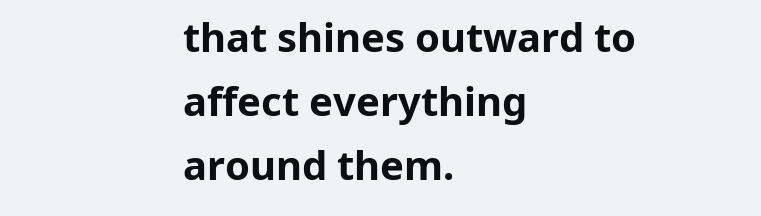that shines outward to affect everything around them.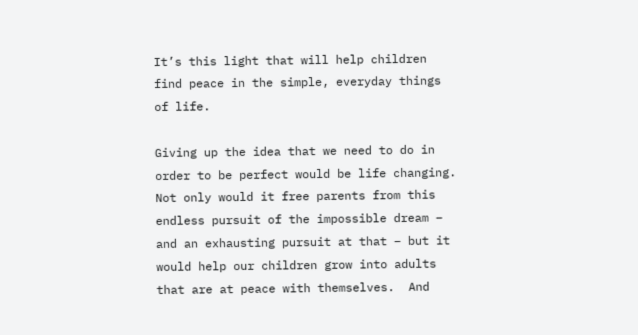It’s this light that will help children find peace in the simple, everyday things of life.

Giving up the idea that we need to do in order to be perfect would be life changing.  Not only would it free parents from this endless pursuit of the impossible dream – and an exhausting pursuit at that – but it would help our children grow into adults that are at peace with themselves.  And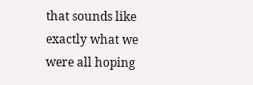that sounds like exactly what we were all hoping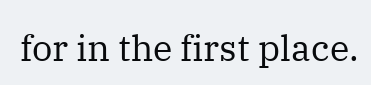for in the first place.